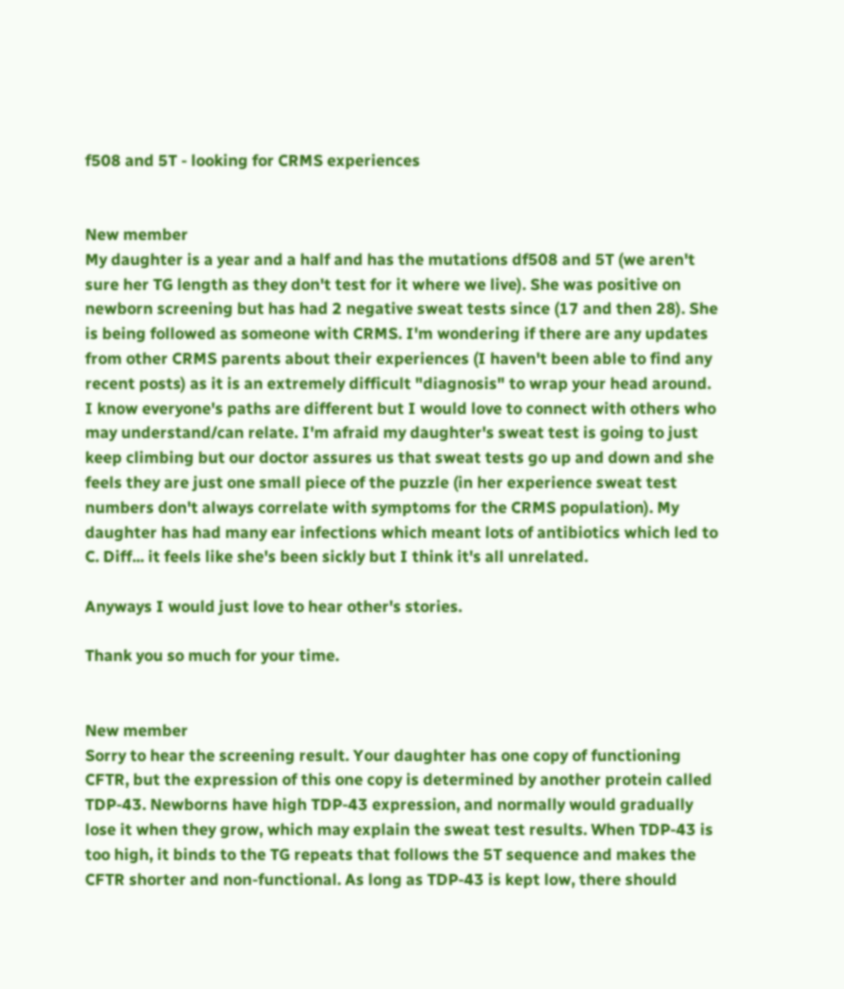f508 and 5T - looking for CRMS experiences


New member
My daughter is a year and a half and has the mutations df508 and 5T (we aren't sure her TG length as they don't test for it where we live). She was positive on newborn screening but has had 2 negative sweat tests since (17 and then 28). She is being followed as someone with CRMS. I'm wondering if there are any updates from other CRMS parents about their experiences (I haven't been able to find any recent posts) as it is an extremely difficult "diagnosis" to wrap your head around. I know everyone's paths are different but I would love to connect with others who may understand/can relate. I'm afraid my daughter's sweat test is going to just keep climbing but our doctor assures us that sweat tests go up and down and she feels they are just one small piece of the puzzle (in her experience sweat test numbers don't always correlate with symptoms for the CRMS population). My daughter has had many ear infections which meant lots of antibiotics which led to C. Diff... it feels like she's been sickly but I think it's all unrelated.

Anyways I would just love to hear other's stories.

Thank you so much for your time.


New member
Sorry to hear the screening result. Your daughter has one copy of functioning CFTR, but the expression of this one copy is determined by another protein called TDP-43. Newborns have high TDP-43 expression, and normally would gradually lose it when they grow, which may explain the sweat test results. When TDP-43 is too high, it binds to the TG repeats that follows the 5T sequence and makes the CFTR shorter and non-functional. As long as TDP-43 is kept low, there should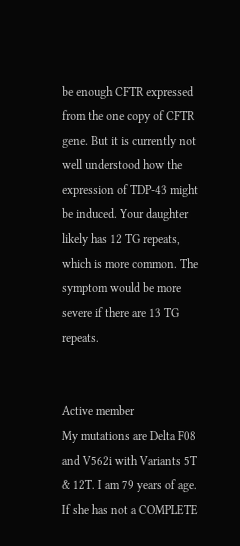be enough CFTR expressed from the one copy of CFTR gene. But it is currently not well understood how the expression of TDP-43 might be induced. Your daughter likely has 12 TG repeats, which is more common. The symptom would be more severe if there are 13 TG repeats.


Active member
My mutations are Delta F08 and V562i with Variants 5T & 12T. I am 79 years of age. If she has not a COMPLETE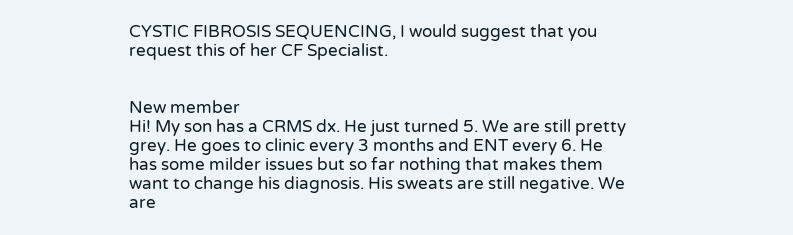CYSTIC FIBROSIS SEQUENCING, I would suggest that you request this of her CF Specialist.


New member
Hi! My son has a CRMS dx. He just turned 5. We are still pretty grey. He goes to clinic every 3 months and ENT every 6. He has some milder issues but so far nothing that makes them want to change his diagnosis. His sweats are still negative. We are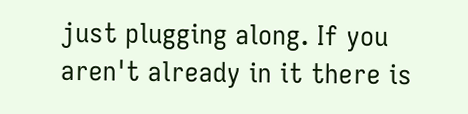just plugging along. If you aren't already in it there is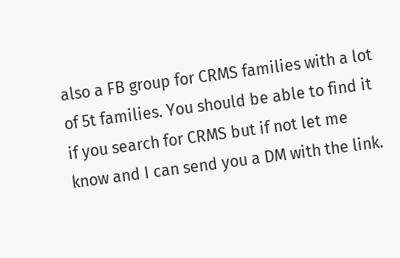also a FB group for CRMS families with a lot of 5t families. You should be able to find it if you search for CRMS but if not let me know and I can send you a DM with the link.